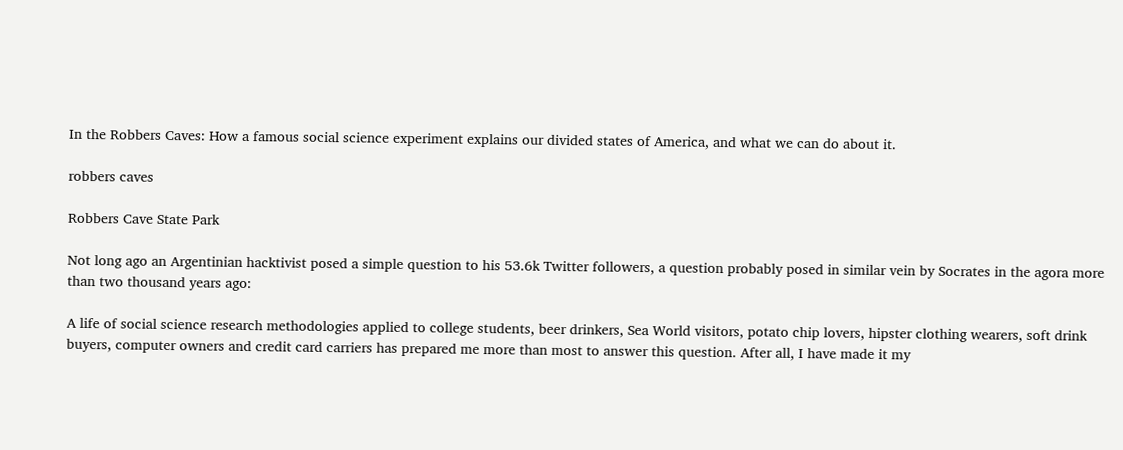In the Robbers Caves: How a famous social science experiment explains our divided states of America, and what we can do about it.

robbers caves

Robbers Cave State Park

Not long ago an Argentinian hacktivist posed a simple question to his 53.6k Twitter followers, a question probably posed in similar vein by Socrates in the agora more than two thousand years ago:

A life of social science research methodologies applied to college students, beer drinkers, Sea World visitors, potato chip lovers, hipster clothing wearers, soft drink buyers, computer owners and credit card carriers has prepared me more than most to answer this question. After all, I have made it my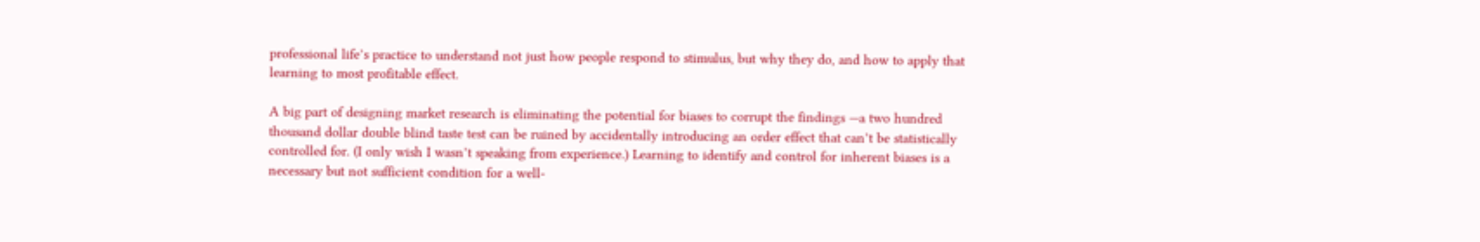professional life’s practice to understand not just how people respond to stimulus, but why they do, and how to apply that learning to most profitable effect.

A big part of designing market research is eliminating the potential for biases to corrupt the findings —a two hundred thousand dollar double blind taste test can be ruined by accidentally introducing an order effect that can’t be statistically controlled for. (I only wish I wasn’t speaking from experience.) Learning to identify and control for inherent biases is a necessary but not sufficient condition for a well-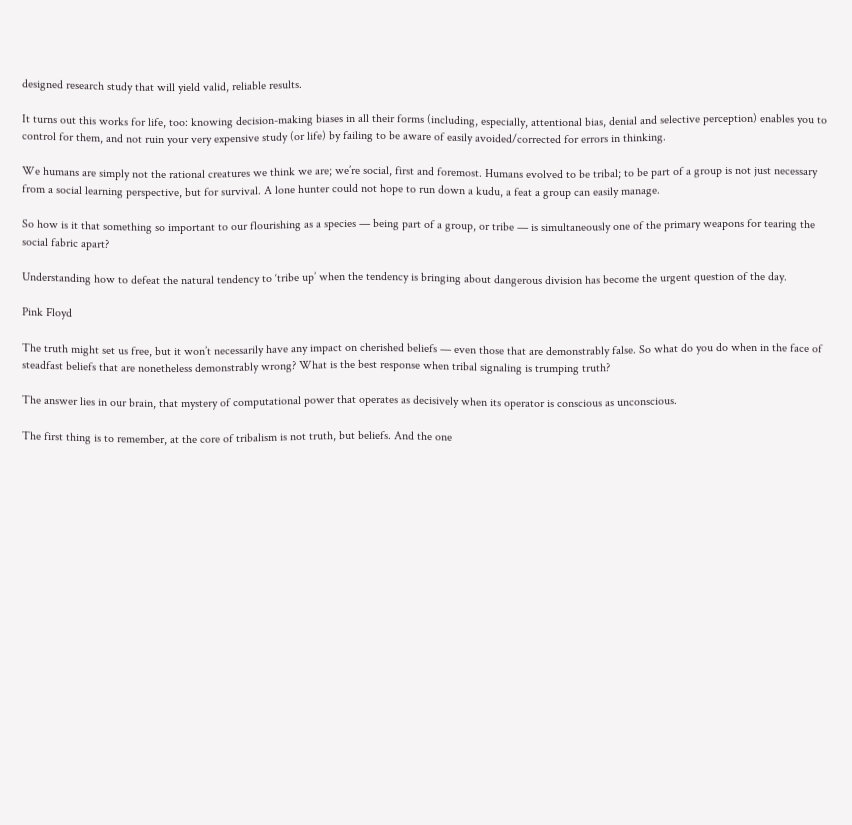designed research study that will yield valid, reliable results.

It turns out this works for life, too: knowing decision-making biases in all their forms (including, especially, attentional bias, denial and selective perception) enables you to control for them, and not ruin your very expensive study (or life) by failing to be aware of easily avoided/corrected for errors in thinking.

We humans are simply not the rational creatures we think we are; we’re social, first and foremost. Humans evolved to be tribal; to be part of a group is not just necessary from a social learning perspective, but for survival. A lone hunter could not hope to run down a kudu, a feat a group can easily manage.

So how is it that something so important to our flourishing as a species — being part of a group, or tribe — is simultaneously one of the primary weapons for tearing the social fabric apart?

Understanding how to defeat the natural tendency to ‘tribe up’ when the tendency is bringing about dangerous division has become the urgent question of the day.

Pink Floyd

The truth might set us free, but it won’t necessarily have any impact on cherished beliefs — even those that are demonstrably false. So what do you do when in the face of steadfast beliefs that are nonetheless demonstrably wrong? What is the best response when tribal signaling is trumping truth?

The answer lies in our brain, that mystery of computational power that operates as decisively when its operator is conscious as unconscious.

The first thing is to remember, at the core of tribalism is not truth, but beliefs. And the one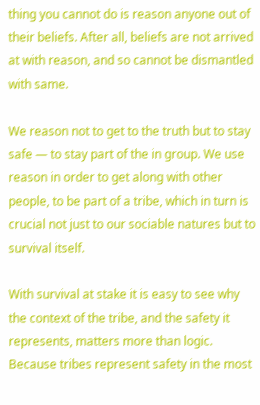thing you cannot do is reason anyone out of their beliefs. After all, beliefs are not arrived at with reason, and so cannot be dismantled with same.

We reason not to get to the truth but to stay safe — to stay part of the in group. We use reason in order to get along with other people, to be part of a tribe, which in turn is crucial not just to our sociable natures but to survival itself.

With survival at stake it is easy to see why the context of the tribe, and the safety it represents, matters more than logic. Because tribes represent safety in the most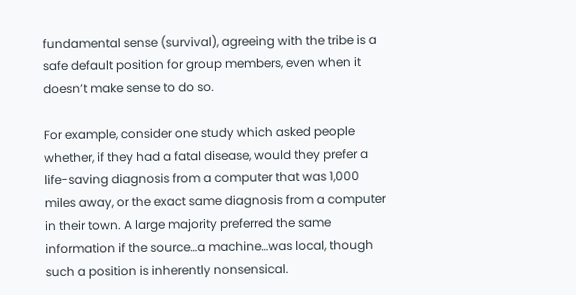fundamental sense (survival), agreeing with the tribe is a safe default position for group members, even when it doesn’t make sense to do so.

For example, consider one study which asked people whether, if they had a fatal disease, would they prefer a life-saving diagnosis from a computer that was 1,000 miles away, or the exact same diagnosis from a computer in their town. A large majority preferred the same information if the source…a machine…was local, though such a position is inherently nonsensical.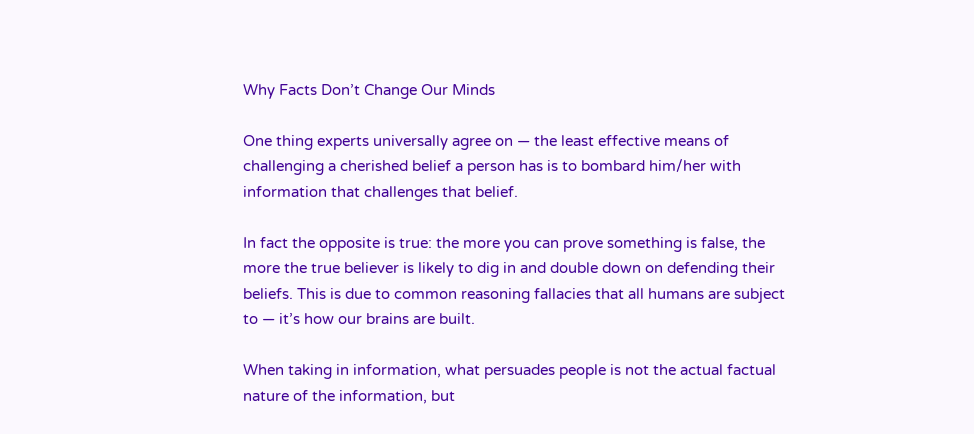Why Facts Don’t Change Our Minds

One thing experts universally agree on — the least effective means of challenging a cherished belief a person has is to bombard him/her with information that challenges that belief.

In fact the opposite is true: the more you can prove something is false, the more the true believer is likely to dig in and double down on defending their beliefs. This is due to common reasoning fallacies that all humans are subject to — it’s how our brains are built.

When taking in information, what persuades people is not the actual factual nature of the information, but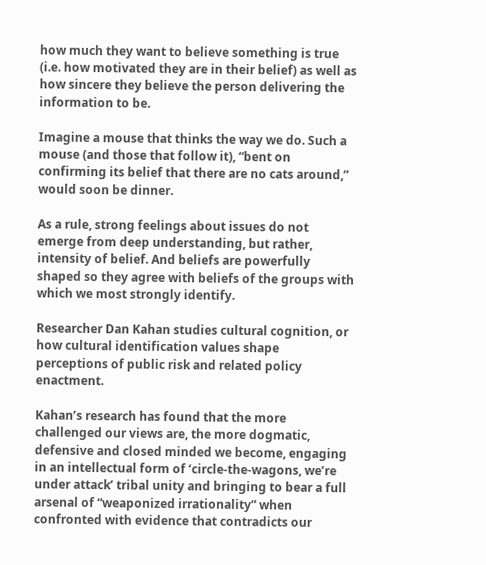how much they want to believe something is true (i.e. how motivated they are in their belief) as well as how sincere they believe the person delivering the information to be.

Imagine a mouse that thinks the way we do. Such a mouse (and those that follow it), “bent on confirming its belief that there are no cats around,” would soon be dinner.

As a rule, strong feelings about issues do not emerge from deep understanding, but rather, intensity of belief. And beliefs are powerfully shaped so they agree with beliefs of the groups with which we most strongly identify.

Researcher Dan Kahan studies cultural cognition, or how cultural identification values shape perceptions of public risk and related policy enactment.

Kahan’s research has found that the more challenged our views are, the more dogmatic, defensive and closed minded we become, engaging in an intellectual form of ‘circle-the-wagons, we’re under attack’ tribal unity and bringing to bear a full arsenal of “weaponized irrationality” when confronted with evidence that contradicts our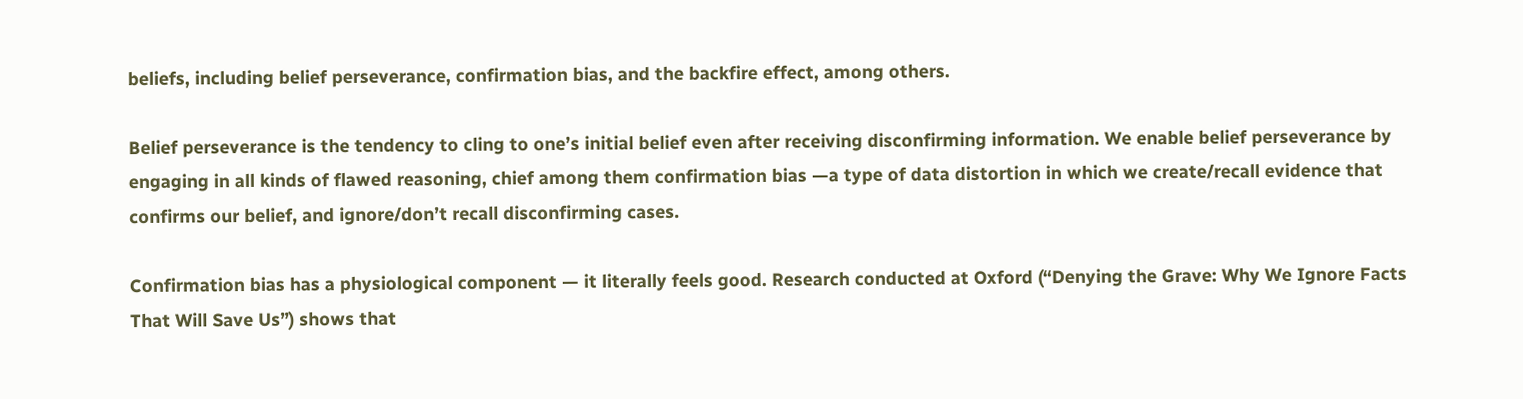beliefs, including belief perseverance, confirmation bias, and the backfire effect, among others.

Belief perseverance is the tendency to cling to one’s initial belief even after receiving disconfirming information. We enable belief perseverance by engaging in all kinds of flawed reasoning, chief among them confirmation bias —a type of data distortion in which we create/recall evidence that confirms our belief, and ignore/don’t recall disconfirming cases.

Confirmation bias has a physiological component — it literally feels good. Research conducted at Oxford (“Denying the Grave: Why We Ignore Facts That Will Save Us”) shows that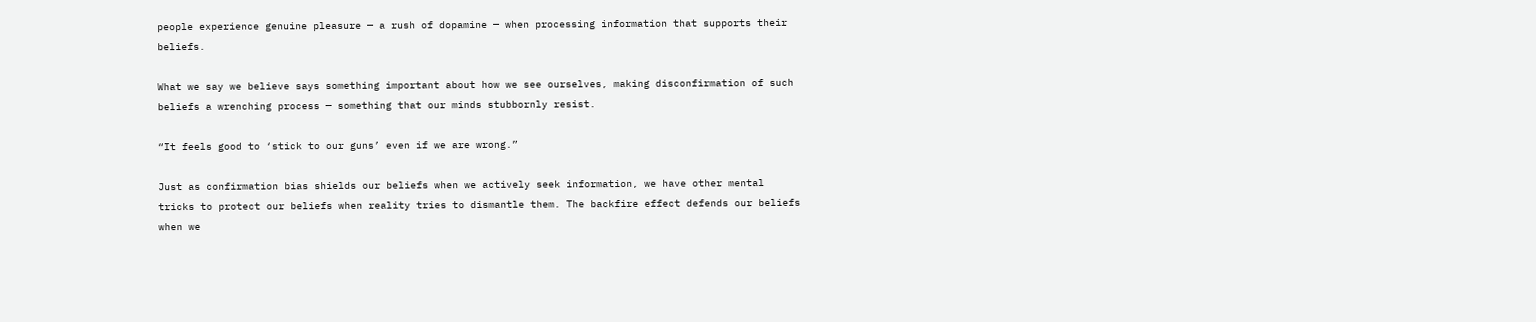people experience genuine pleasure — a rush of dopamine — when processing information that supports their beliefs.

What we say we believe says something important about how we see ourselves, making disconfirmation of such beliefs a wrenching process — something that our minds stubbornly resist.

“It feels good to ‘stick to our guns’ even if we are wrong.”

Just as confirmation bias shields our beliefs when we actively seek information, we have other mental tricks to protect our beliefs when reality tries to dismantle them. The backfire effect defends our beliefs when we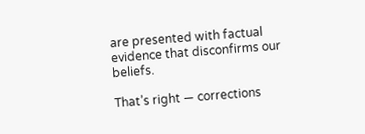are presented with factual evidence that disconfirms our beliefs.

That’s right — corrections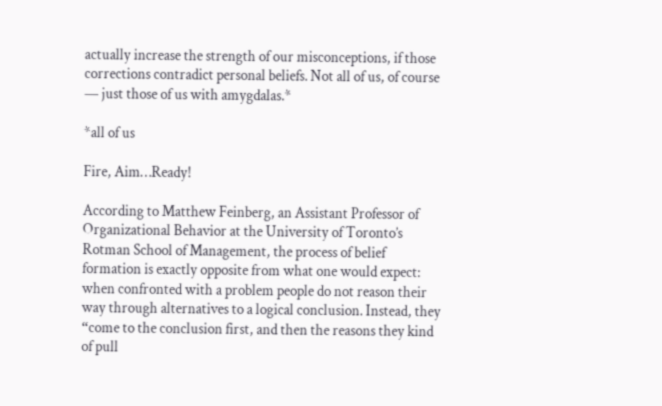actually increase the strength of our misconceptions, if those corrections contradict personal beliefs. Not all of us, of course — just those of us with amygdalas.*

*all of us

Fire, Aim…Ready!

According to Matthew Feinberg, an Assistant Professor of Organizational Behavior at the University of Toronto’s Rotman School of Management, the process of belief formation is exactly opposite from what one would expect: when confronted with a problem people do not reason their way through alternatives to a logical conclusion. Instead, they “come to the conclusion first, and then the reasons they kind of pull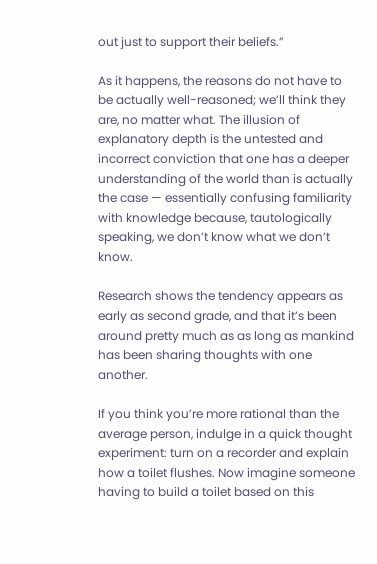out just to support their beliefs.”

As it happens, the reasons do not have to be actually well-reasoned; we’ll think they are, no matter what. The illusion of explanatory depth is the untested and incorrect conviction that one has a deeper understanding of the world than is actually the case — essentially confusing familiarity with knowledge because, tautologically speaking, we don’t know what we don’t know.

Research shows the tendency appears as early as second grade, and that it’s been around pretty much as as long as mankind has been sharing thoughts with one another.

If you think you’re more rational than the average person, indulge in a quick thought experiment: turn on a recorder and explain how a toilet flushes. Now imagine someone having to build a toilet based on this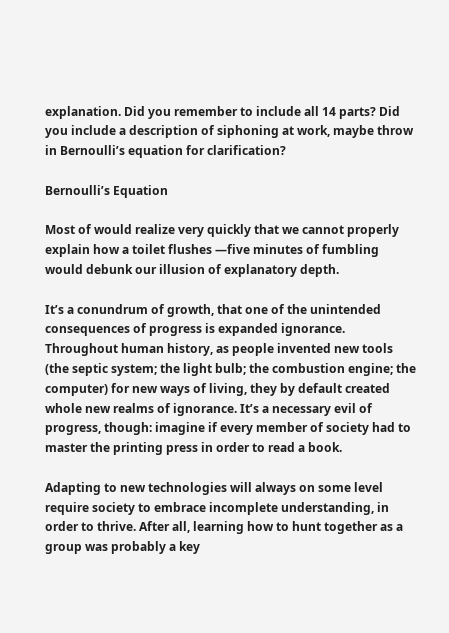explanation. Did you remember to include all 14 parts? Did you include a description of siphoning at work, maybe throw in Bernoulli’s equation for clarification?

Bernoulli’s Equation

Most of would realize very quickly that we cannot properly explain how a toilet flushes —five minutes of fumbling would debunk our illusion of explanatory depth.

It’s a conundrum of growth, that one of the unintended consequences of progress is expanded ignorance. Throughout human history, as people invented new tools (the septic system; the light bulb; the combustion engine; the computer) for new ways of living, they by default created whole new realms of ignorance. It’s a necessary evil of progress, though: imagine if every member of society had to master the printing press in order to read a book.

Adapting to new technologies will always on some level require society to embrace incomplete understanding, in order to thrive. After all, learning how to hunt together as a group was probably a key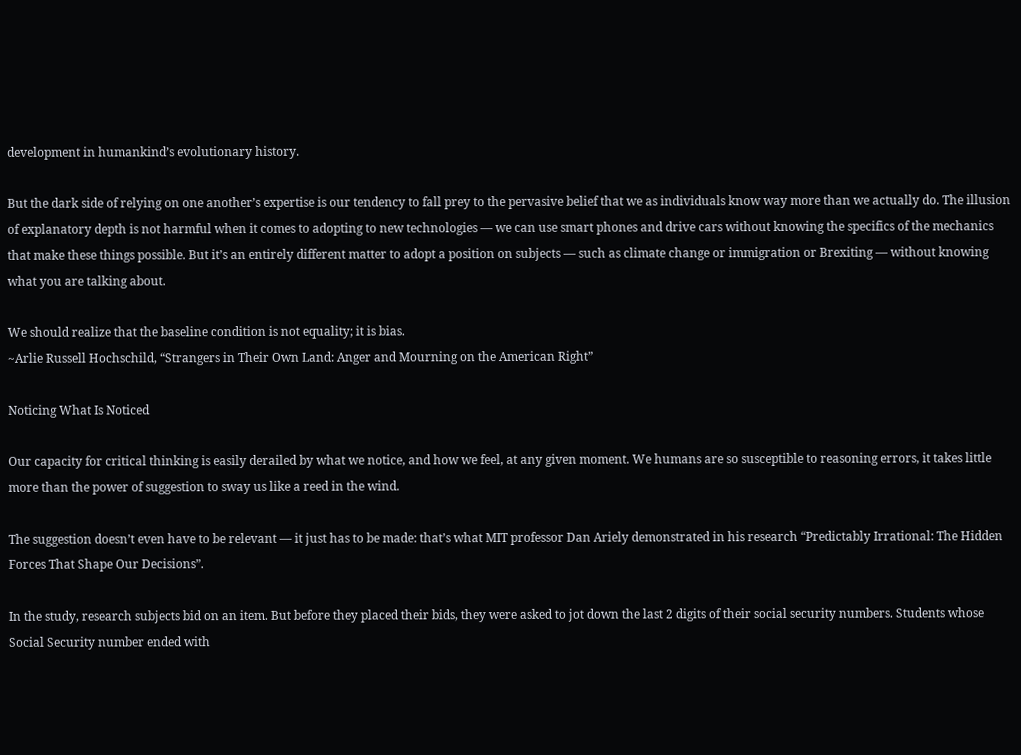development in humankind’s evolutionary history.

But the dark side of relying on one another’s expertise is our tendency to fall prey to the pervasive belief that we as individuals know way more than we actually do. The illusion of explanatory depth is not harmful when it comes to adopting to new technologies — we can use smart phones and drive cars without knowing the specifics of the mechanics that make these things possible. But it’s an entirely different matter to adopt a position on subjects — such as climate change or immigration or Brexiting — without knowing what you are talking about.

We should realize that the baseline condition is not equality; it is bias.
~Arlie Russell Hochschild, “Strangers in Their Own Land: Anger and Mourning on the American Right”

Noticing What Is Noticed

Our capacity for critical thinking is easily derailed by what we notice, and how we feel, at any given moment. We humans are so susceptible to reasoning errors, it takes little more than the power of suggestion to sway us like a reed in the wind.

The suggestion doesn’t even have to be relevant — it just has to be made: that’s what MIT professor Dan Ariely demonstrated in his research “Predictably Irrational: The Hidden Forces That Shape Our Decisions”.

In the study, research subjects bid on an item. But before they placed their bids, they were asked to jot down the last 2 digits of their social security numbers. Students whose Social Security number ended with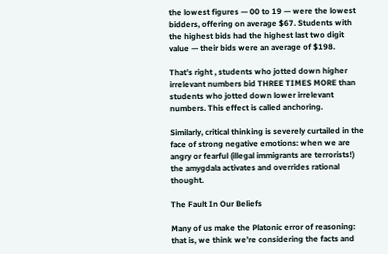the lowest figures — 00 to 19 — were the lowest bidders, offering on average $67. Students with the highest bids had the highest last two digit value — their bids were an average of $198.

That’s right , students who jotted down higher irrelevant numbers bid THREE TIMES MORE than students who jotted down lower irrelevant numbers. This effect is called anchoring.

Similarly, critical thinking is severely curtailed in the face of strong negative emotions: when we are angry or fearful (illegal immigrants are terrorists!) the amygdala activates and overrides rational thought.

The Fault In Our Beliefs

Many of us make the Platonic error of reasoning: that is, we think we’re considering the facts and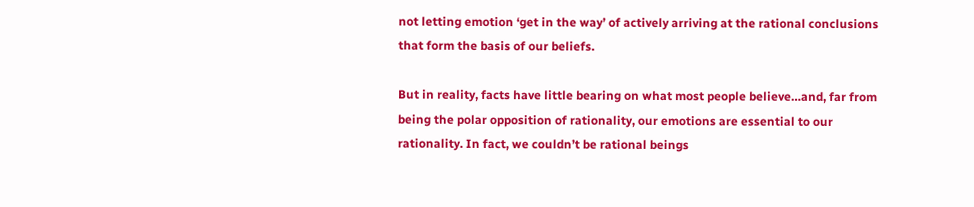not letting emotion ‘get in the way’ of actively arriving at the rational conclusions that form the basis of our beliefs.

But in reality, facts have little bearing on what most people believe…and, far from being the polar opposition of rationality, our emotions are essential to our rationality. In fact, we couldn’t be rational beings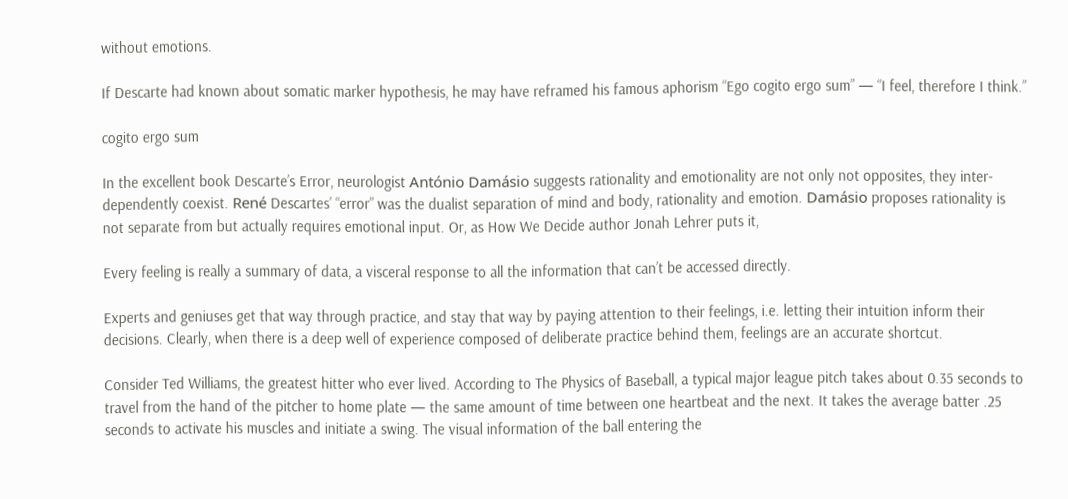without emotions.

If Descarte had known about somatic marker hypothesis, he may have reframed his famous aphorism “Ego cogito ergo sum” — “I feel, therefore I think.”

cogito ergo sum

In the excellent book Descarte’s Error, neurologist António Damásio suggests rationality and emotionality are not only not opposites, they inter-dependently coexist. René Descartes’ “error” was the dualist separation of mind and body, rationality and emotion. Damásio proposes rationality is not separate from but actually requires emotional input. Or, as How We Decide author Jonah Lehrer puts it,

Every feeling is really a summary of data, a visceral response to all the information that can’t be accessed directly.

Experts and geniuses get that way through practice, and stay that way by paying attention to their feelings, i.e. letting their intuition inform their decisions. Clearly, when there is a deep well of experience composed of deliberate practice behind them, feelings are an accurate shortcut.

Consider Ted Williams, the greatest hitter who ever lived. According to The Physics of Baseball, a typical major league pitch takes about 0.35 seconds to travel from the hand of the pitcher to home plate — the same amount of time between one heartbeat and the next. It takes the average batter .25 seconds to activate his muscles and initiate a swing. The visual information of the ball entering the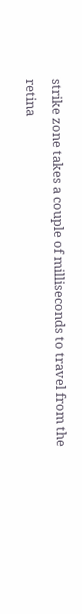strike zone takes a couple of milliseconds to travel from the retina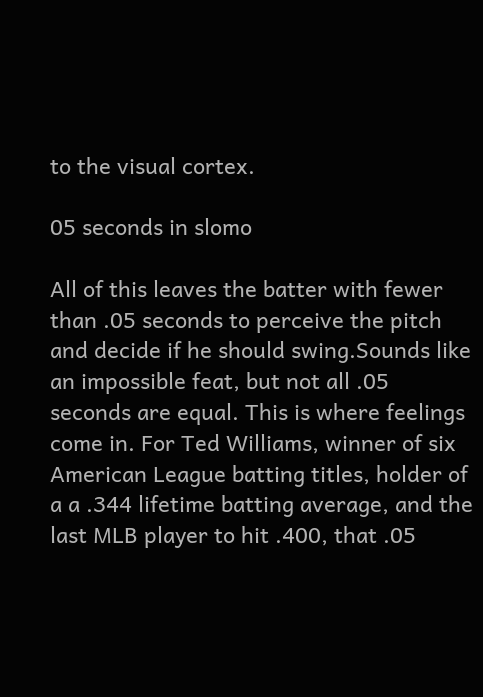to the visual cortex.

05 seconds in slomo

All of this leaves the batter with fewer than .05 seconds to perceive the pitch and decide if he should swing.Sounds like an impossible feat, but not all .05 seconds are equal. This is where feelings come in. For Ted Williams, winner of six American League batting titles, holder of a a .344 lifetime batting average, and the last MLB player to hit .400, that .05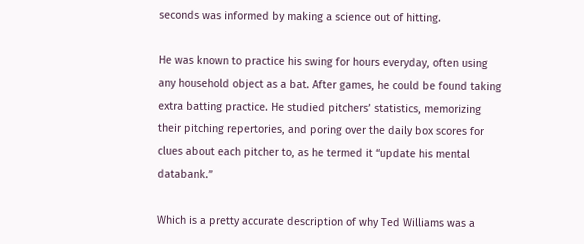seconds was informed by making a science out of hitting.

He was known to practice his swing for hours everyday, often using any household object as a bat. After games, he could be found taking extra batting practice. He studied pitchers’ statistics, memorizing their pitching repertories, and poring over the daily box scores for clues about each pitcher to, as he termed it “update his mental databank.”

Which is a pretty accurate description of why Ted Williams was a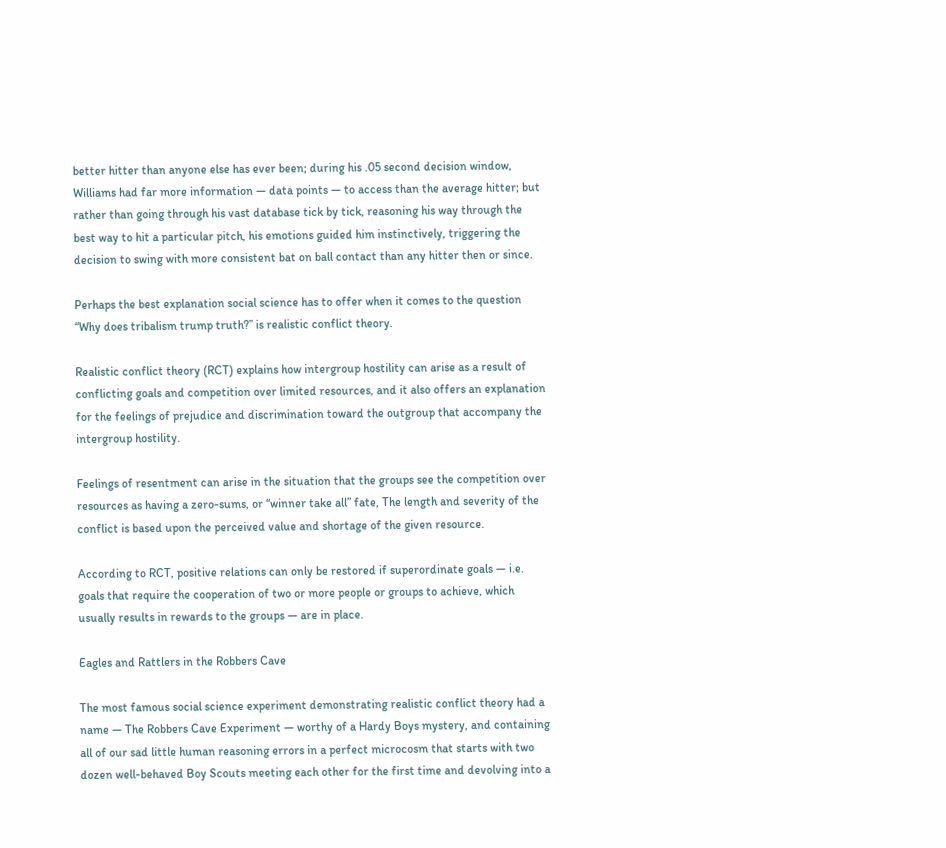better hitter than anyone else has ever been; during his .05 second decision window, Williams had far more information — data points — to access than the average hitter; but rather than going through his vast database tick by tick, reasoning his way through the best way to hit a particular pitch, his emotions guided him instinctively, triggering the decision to swing with more consistent bat on ball contact than any hitter then or since.

Perhaps the best explanation social science has to offer when it comes to the question “Why does tribalism trump truth?” is realistic conflict theory.

Realistic conflict theory (RCT) explains how intergroup hostility can arise as a result of conflicting goals and competition over limited resources, and it also offers an explanation for the feelings of prejudice and discrimination toward the outgroup that accompany the intergroup hostility.

Feelings of resentment can arise in the situation that the groups see the competition over resources as having a zero-sums, or “winner take all” fate, The length and severity of the conflict is based upon the perceived value and shortage of the given resource.

According to RCT, positive relations can only be restored if superordinate goals — i.e. goals that require the cooperation of two or more people or groups to achieve, which usually results in rewards to the groups — are in place.

Eagles and Rattlers in the Robbers Cave

The most famous social science experiment demonstrating realistic conflict theory had a name — The Robbers Cave Experiment — worthy of a Hardy Boys mystery, and containing all of our sad little human reasoning errors in a perfect microcosm that starts with two dozen well-behaved Boy Scouts meeting each other for the first time and devolving into a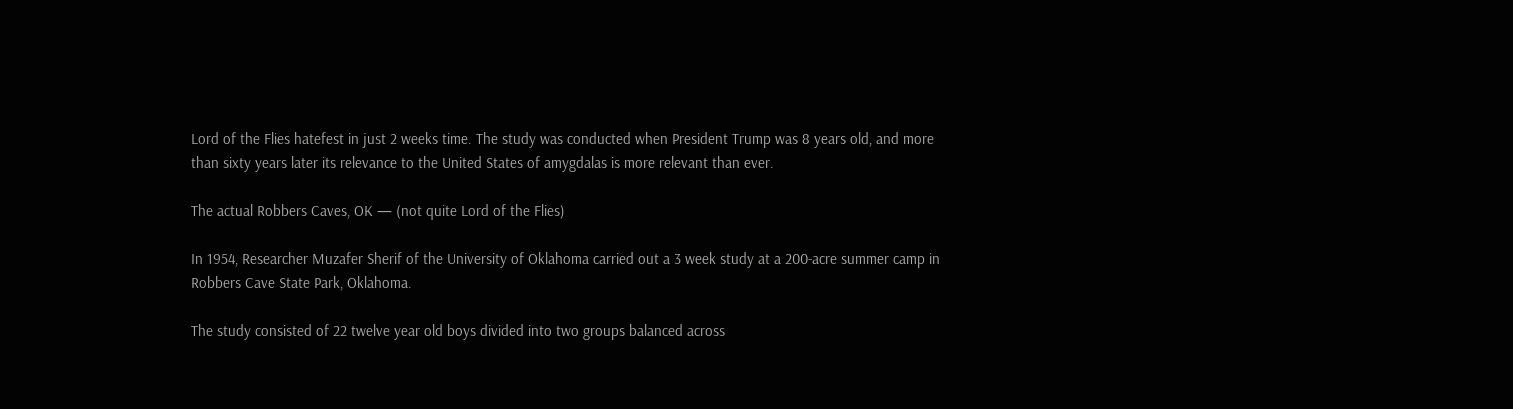Lord of the Flies hatefest in just 2 weeks time. The study was conducted when President Trump was 8 years old, and more than sixty years later its relevance to the United States of amygdalas is more relevant than ever.

The actual Robbers Caves, OK — (not quite Lord of the Flies)

In 1954, Researcher Muzafer Sherif of the University of Oklahoma carried out a 3 week study at a 200-acre summer camp in Robbers Cave State Park, Oklahoma.

The study consisted of 22 twelve year old boys divided into two groups balanced across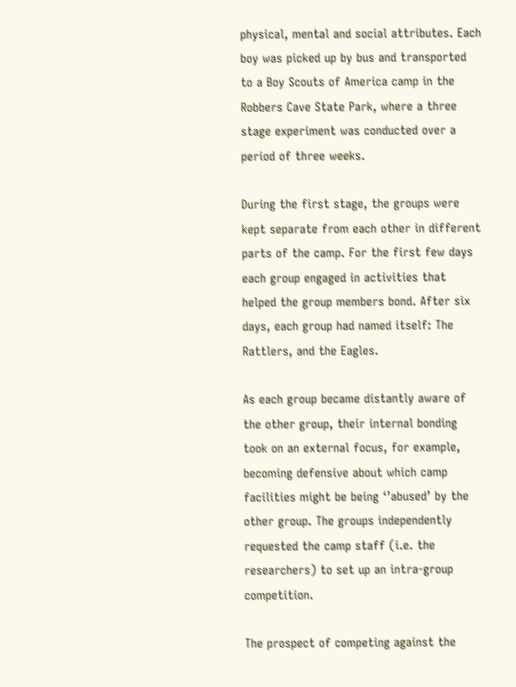physical, mental and social attributes. Each boy was picked up by bus and transported to a Boy Scouts of America camp in the Robbers Cave State Park, where a three stage experiment was conducted over a period of three weeks.

During the first stage, the groups were kept separate from each other in different parts of the camp. For the first few days each group engaged in activities that helped the group members bond. After six days, each group had named itself: The Rattlers, and the Eagles.

As each group became distantly aware of the other group, their internal bonding took on an external focus, for example, becoming defensive about which camp facilities might be being ‘’abused’ by the other group. The groups independently requested the camp staff (i.e. the researchers) to set up an intra-group competition.

The prospect of competing against the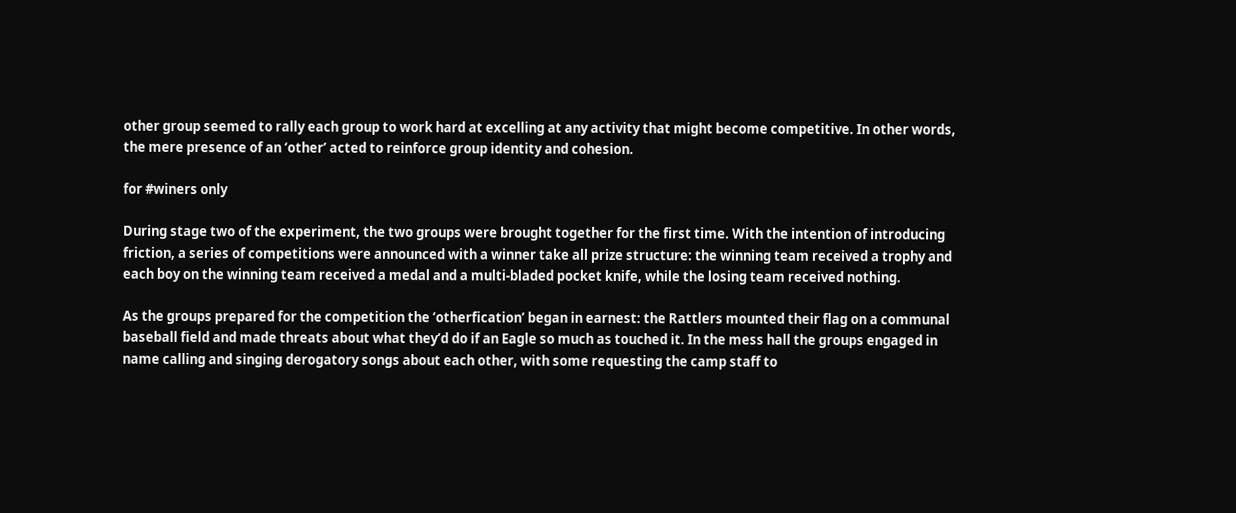other group seemed to rally each group to work hard at excelling at any activity that might become competitive. In other words, the mere presence of an ‘other’ acted to reinforce group identity and cohesion.

for #winers only

During stage two of the experiment, the two groups were brought together for the first time. With the intention of introducing friction, a series of competitions were announced with a winner take all prize structure: the winning team received a trophy and each boy on the winning team received a medal and a multi-bladed pocket knife, while the losing team received nothing.

As the groups prepared for the competition the ‘otherfication’ began in earnest: the Rattlers mounted their flag on a communal baseball field and made threats about what they’d do if an Eagle so much as touched it. In the mess hall the groups engaged in name calling and singing derogatory songs about each other, with some requesting the camp staff to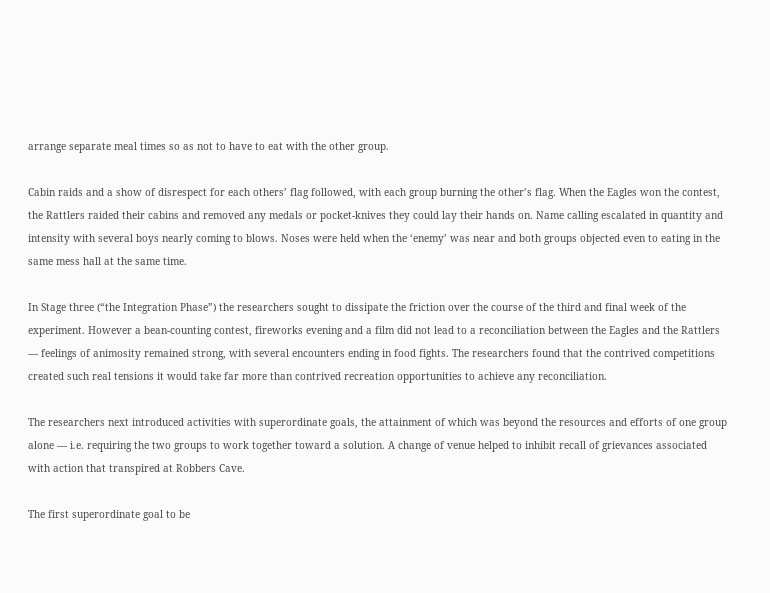arrange separate meal times so as not to have to eat with the other group.

Cabin raids and a show of disrespect for each others’ flag followed, with each group burning the other’s flag. When the Eagles won the contest, the Rattlers raided their cabins and removed any medals or pocket-knives they could lay their hands on. Name calling escalated in quantity and intensity with several boys nearly coming to blows. Noses were held when the ‘enemy’ was near and both groups objected even to eating in the same mess hall at the same time.

In Stage three (“the Integration Phase”) the researchers sought to dissipate the friction over the course of the third and final week of the experiment. However a bean-counting contest, fireworks evening and a film did not lead to a reconciliation between the Eagles and the Rattlers — feelings of animosity remained strong, with several encounters ending in food fights. The researchers found that the contrived competitions created such real tensions it would take far more than contrived recreation opportunities to achieve any reconciliation.

The researchers next introduced activities with superordinate goals, the attainment of which was beyond the resources and efforts of one group alone — i.e. requiring the two groups to work together toward a solution. A change of venue helped to inhibit recall of grievances associated with action that transpired at Robbers Cave.

The first superordinate goal to be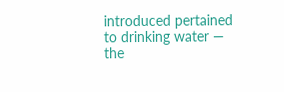introduced pertained to drinking water — the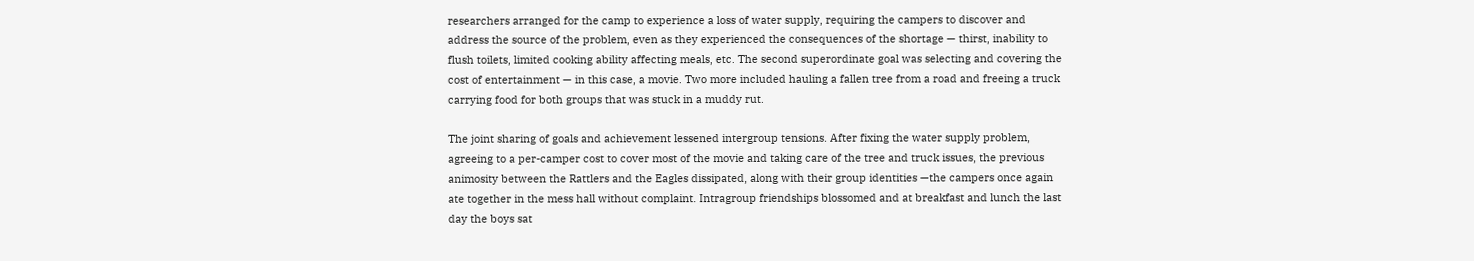researchers arranged for the camp to experience a loss of water supply, requiring the campers to discover and address the source of the problem, even as they experienced the consequences of the shortage — thirst, inability to flush toilets, limited cooking ability affecting meals, etc. The second superordinate goal was selecting and covering the cost of entertainment — in this case, a movie. Two more included hauling a fallen tree from a road and freeing a truck carrying food for both groups that was stuck in a muddy rut.

The joint sharing of goals and achievement lessened intergroup tensions. After fixing the water supply problem, agreeing to a per-camper cost to cover most of the movie and taking care of the tree and truck issues, the previous animosity between the Rattlers and the Eagles dissipated, along with their group identities —the campers once again ate together in the mess hall without complaint. Intragroup friendships blossomed and at breakfast and lunch the last day the boys sat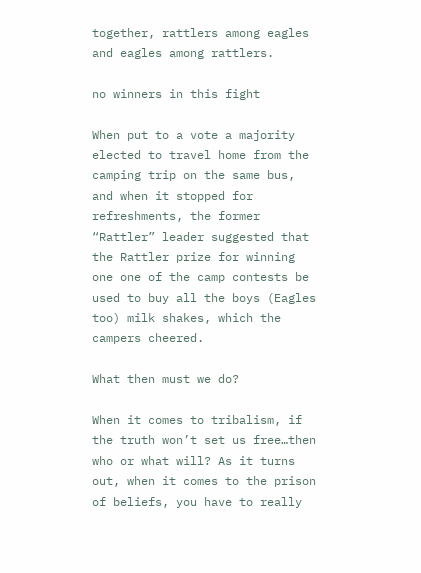together, rattlers among eagles and eagles among rattlers.

no winners in this fight

When put to a vote a majority elected to travel home from the camping trip on the same bus, and when it stopped for refreshments, the former “Rattler” leader suggested that the Rattler prize for winning one one of the camp contests be used to buy all the boys (Eagles too) milk shakes, which the campers cheered.

What then must we do?

When it comes to tribalism, if the truth won’t set us free…then who or what will? As it turns out, when it comes to the prison of beliefs, you have to really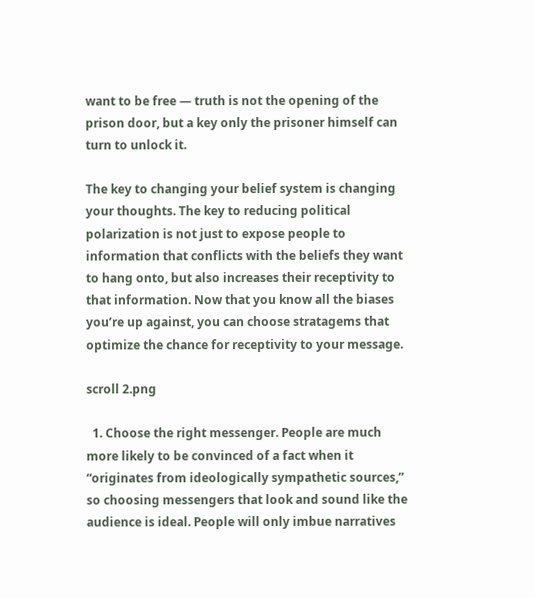want to be free — truth is not the opening of the prison door, but a key only the prisoner himself can turn to unlock it.

The key to changing your belief system is changing your thoughts. The key to reducing political polarization is not just to expose people to information that conflicts with the beliefs they want to hang onto, but also increases their receptivity to that information. Now that you know all the biases you’re up against, you can choose stratagems that optimize the chance for receptivity to your message.

scroll 2.png

  1. Choose the right messenger. People are much more likely to be convinced of a fact when it “originates from ideologically sympathetic sources,” so choosing messengers that look and sound like the audience is ideal. People will only imbue narratives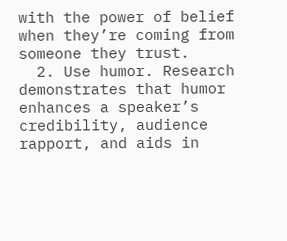with the power of belief when they’re coming from someone they trust.
  2. Use humor. Research demonstrates that humor enhances a speaker’s credibility, audience rapport, and aids in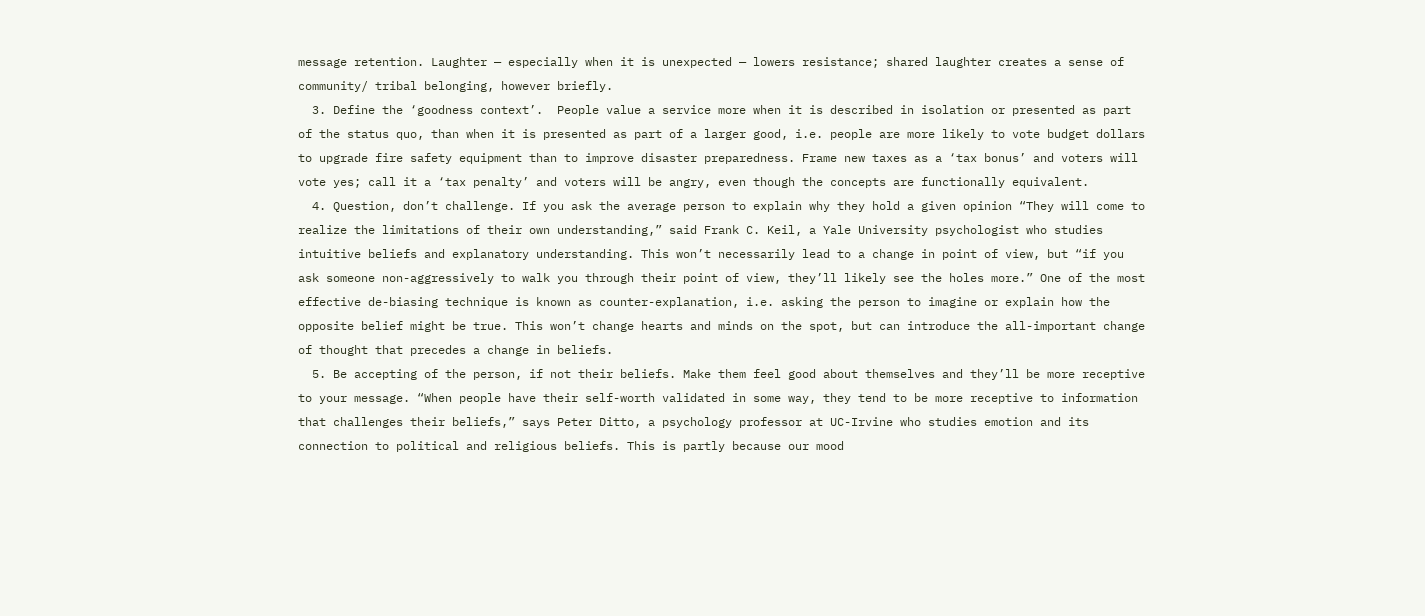message retention. Laughter — especially when it is unexpected — lowers resistance; shared laughter creates a sense of community/ tribal belonging, however briefly.
  3. Define the ‘goodness context’.  People value a service more when it is described in isolation or presented as part of the status quo, than when it is presented as part of a larger good, i.e. people are more likely to vote budget dollars to upgrade fire safety equipment than to improve disaster preparedness. Frame new taxes as a ‘tax bonus’ and voters will vote yes; call it a ‘tax penalty’ and voters will be angry, even though the concepts are functionally equivalent.
  4. Question, don’t challenge. If you ask the average person to explain why they hold a given opinion “They will come to realize the limitations of their own understanding,” said Frank C. Keil, a Yale University psychologist who studies intuitive beliefs and explanatory understanding. This won’t necessarily lead to a change in point of view, but “if you ask someone non-aggressively to walk you through their point of view, they’ll likely see the holes more.” One of the most effective de-biasing technique is known as counter-explanation, i.e. asking the person to imagine or explain how the opposite belief might be true. This won’t change hearts and minds on the spot, but can introduce the all-important change of thought that precedes a change in beliefs.
  5. Be accepting of the person, if not their beliefs. Make them feel good about themselves and they’ll be more receptive to your message. “When people have their self-worth validated in some way, they tend to be more receptive to information that challenges their beliefs,” says Peter Ditto, a psychology professor at UC-Irvine who studies emotion and its connection to political and religious beliefs. This is partly because our mood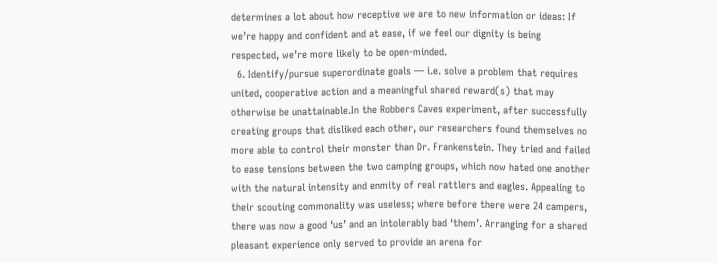determines a lot about how receptive we are to new information or ideas: If we’re happy and confident and at ease, if we feel our dignity is being respected, we’re more likely to be open-minded.
  6. Identify/pursue superordinate goals — i.e. solve a problem that requires united, cooperative action and a meaningful shared reward(s) that may otherwise be unattainable.In the Robbers Caves experiment, after successfully creating groups that disliked each other, our researchers found themselves no more able to control their monster than Dr. Frankenstein. They tried and failed to ease tensions between the two camping groups, which now hated one another with the natural intensity and enmity of real rattlers and eagles. Appealing to their scouting commonality was useless; where before there were 24 campers, there was now a good ‘us’ and an intolerably bad ‘them’. Arranging for a shared pleasant experience only served to provide an arena for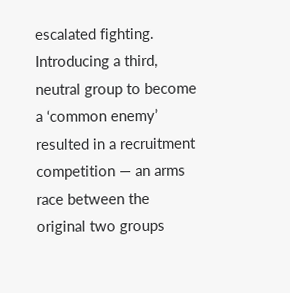escalated fighting. Introducing a third, neutral group to become a ‘common enemy’ resulted in a recruitment competition — an arms race between the original two groups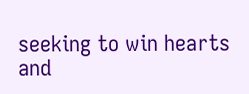seeking to win hearts and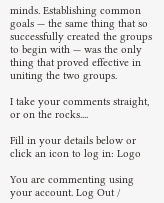minds. Establishing common goals — the same thing that so successfully created the groups to begin with — was the only thing that proved effective in uniting the two groups.

I take your comments straight, or on the rocks....

Fill in your details below or click an icon to log in: Logo

You are commenting using your account. Log Out /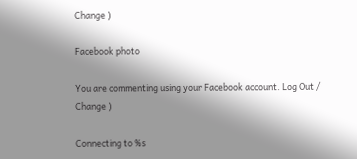Change )

Facebook photo

You are commenting using your Facebook account. Log Out /  Change )

Connecting to %s